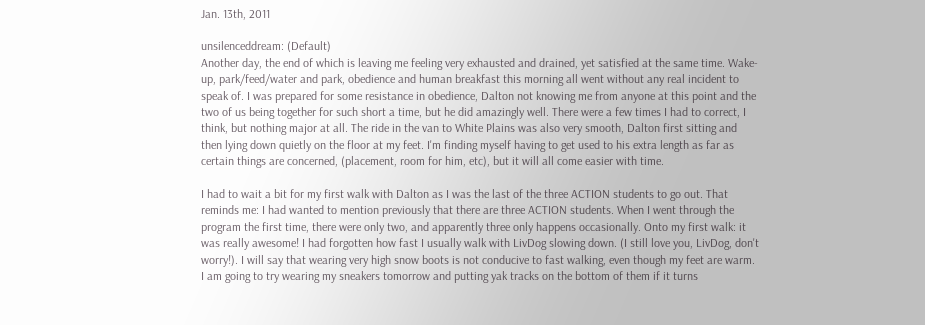Jan. 13th, 2011

unsilenceddream: (Default)
Another day, the end of which is leaving me feeling very exhausted and drained, yet satisfied at the same time. Wake-up, park/feed/water and park, obedience and human breakfast this morning all went without any real incident to speak of. I was prepared for some resistance in obedience, Dalton not knowing me from anyone at this point and the two of us being together for such short a time, but he did amazingly well. There were a few times I had to correct, I think, but nothing major at all. The ride in the van to White Plains was also very smooth, Dalton first sitting and then lying down quietly on the floor at my feet. I'm finding myself having to get used to his extra length as far as certain things are concerned, (placement, room for him, etc), but it will all come easier with time.

I had to wait a bit for my first walk with Dalton as I was the last of the three ACTION students to go out. That reminds me: I had wanted to mention previously that there are three ACTION students. When I went through the program the first time, there were only two, and apparently three only happens occasionally. Onto my first walk: it was really awesome! I had forgotten how fast I usually walk with LivDog slowing down. (I still love you, LivDog, don't worry!). I will say that wearing very high snow boots is not conducive to fast walking, even though my feet are warm. I am going to try wearing my sneakers tomorrow and putting yak tracks on the bottom of them if it turns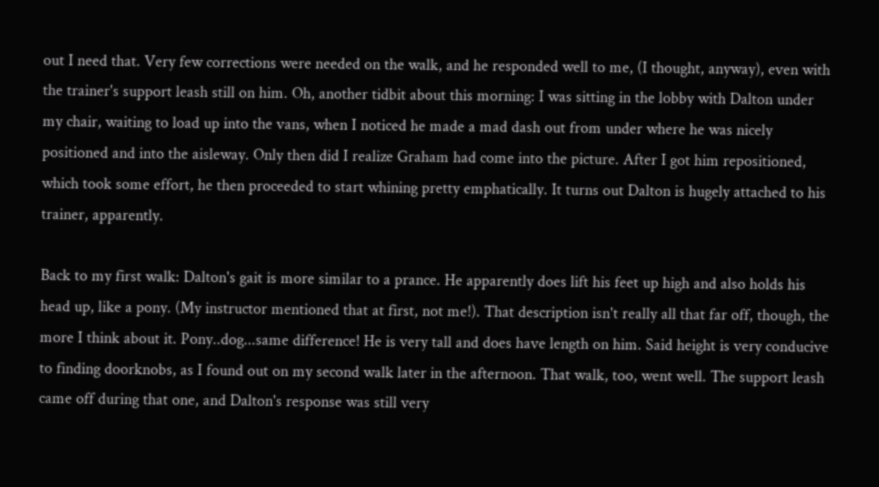out I need that. Very few corrections were needed on the walk, and he responded well to me, (I thought, anyway), even with the trainer's support leash still on him. Oh, another tidbit about this morning: I was sitting in the lobby with Dalton under my chair, waiting to load up into the vans, when I noticed he made a mad dash out from under where he was nicely positioned and into the aisleway. Only then did I realize Graham had come into the picture. After I got him repositioned, which took some effort, he then proceeded to start whining pretty emphatically. It turns out Dalton is hugely attached to his trainer, apparently.

Back to my first walk: Dalton's gait is more similar to a prance. He apparently does lift his feet up high and also holds his head up, like a pony. (My instructor mentioned that at first, not me!). That description isn't really all that far off, though, the more I think about it. Pony..dog...same difference! He is very tall and does have length on him. Said height is very conducive to finding doorknobs, as I found out on my second walk later in the afternoon. That walk, too, went well. The support leash came off during that one, and Dalton's response was still very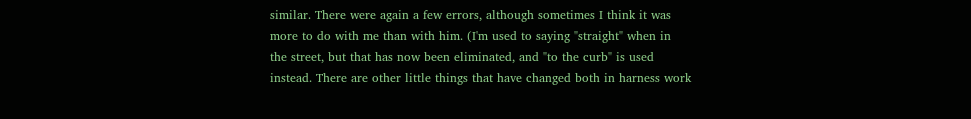similar. There were again a few errors, although sometimes I think it was more to do with me than with him. (I'm used to saying "straight" when in the street, but that has now been eliminated, and "to the curb" is used instead. There are other little things that have changed both in harness work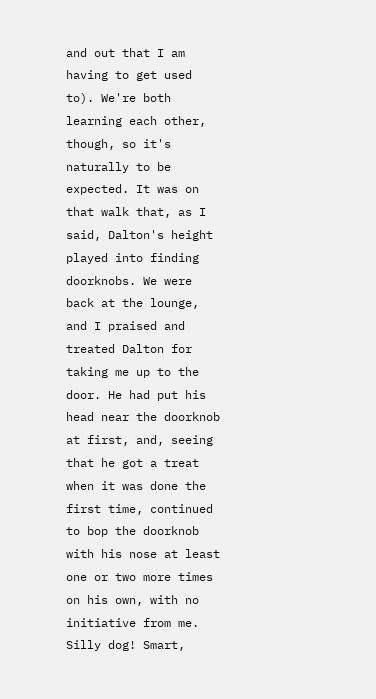and out that I am having to get used to). We're both learning each other, though, so it's naturally to be expected. It was on that walk that, as I said, Dalton's height played into finding doorknobs. We were back at the lounge, and I praised and treated Dalton for taking me up to the door. He had put his head near the doorknob at first, and, seeing that he got a treat when it was done the first time, continued to bop the doorknob with his nose at least one or two more times on his own, with no initiative from me. Silly dog! Smart,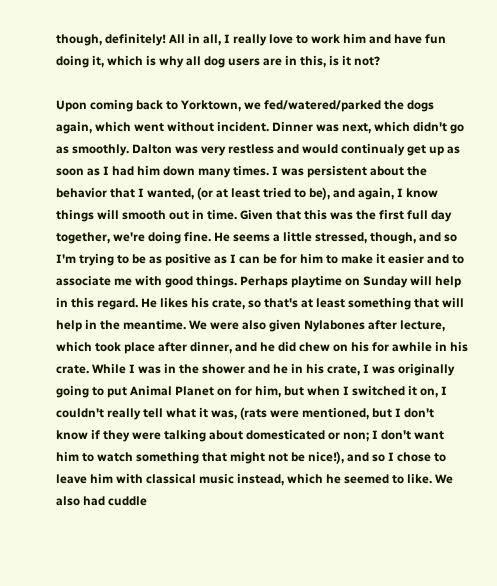though, definitely! All in all, I really love to work him and have fun doing it, which is why all dog users are in this, is it not?

Upon coming back to Yorktown, we fed/watered/parked the dogs again, which went without incident. Dinner was next, which didn't go as smoothly. Dalton was very restless and would continualy get up as soon as I had him down many times. I was persistent about the behavior that I wanted, (or at least tried to be), and again, I know things will smooth out in time. Given that this was the first full day together, we're doing fine. He seems a little stressed, though, and so I'm trying to be as positive as I can be for him to make it easier and to associate me with good things. Perhaps playtime on Sunday will help in this regard. He likes his crate, so that's at least something that will help in the meantime. We were also given Nylabones after lecture, which took place after dinner, and he did chew on his for awhile in his crate. While I was in the shower and he in his crate, I was originally going to put Animal Planet on for him, but when I switched it on, I couldn't really tell what it was, (rats were mentioned, but I don't know if they were talking about domesticated or non; I don't want him to watch something that might not be nice!), and so I chose to leave him with classical music instead, which he seemed to like. We also had cuddle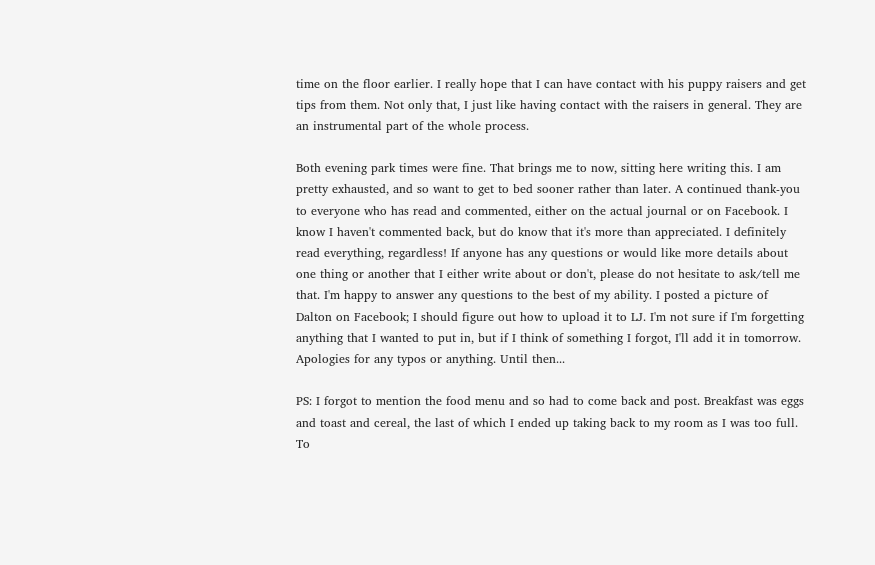time on the floor earlier. I really hope that I can have contact with his puppy raisers and get tips from them. Not only that, I just like having contact with the raisers in general. They are an instrumental part of the whole process.

Both evening park times were fine. That brings me to now, sitting here writing this. I am pretty exhausted, and so want to get to bed sooner rather than later. A continued thank-you to everyone who has read and commented, either on the actual journal or on Facebook. I know I haven't commented back, but do know that it's more than appreciated. I definitely read everything, regardless! If anyone has any questions or would like more details about one thing or another that I either write about or don't, please do not hesitate to ask/tell me that. I'm happy to answer any questions to the best of my ability. I posted a picture of Dalton on Facebook; I should figure out how to upload it to LJ. I'm not sure if I'm forgetting anything that I wanted to put in, but if I think of something I forgot, I'll add it in tomorrow. Apologies for any typos or anything. Until then...

PS: I forgot to mention the food menu and so had to come back and post. Breakfast was eggs and toast and cereal, the last of which I ended up taking back to my room as I was too full. To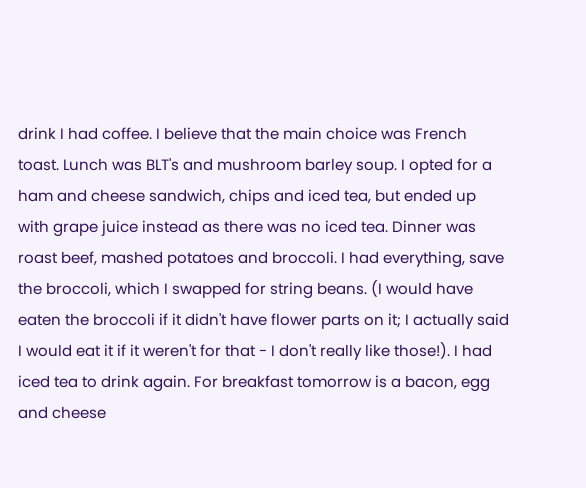drink I had coffee. I believe that the main choice was French toast. Lunch was BLT's and mushroom barley soup. I opted for a ham and cheese sandwich, chips and iced tea, but ended up with grape juice instead as there was no iced tea. Dinner was roast beef, mashed potatoes and broccoli. I had everything, save the broccoli, which I swapped for string beans. (I would have eaten the broccoli if it didn't have flower parts on it; I actually said I would eat it if it weren't for that - I don't really like those!). I had iced tea to drink again. For breakfast tomorrow is a bacon, egg and cheese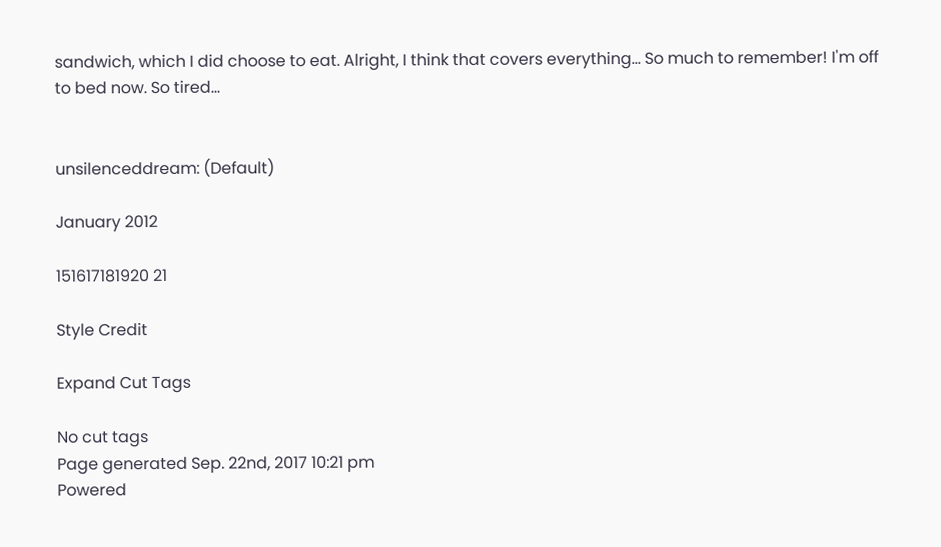sandwich, which I did choose to eat. Alright, I think that covers everything... So much to remember! I'm off to bed now. So tired...


unsilenceddream: (Default)

January 2012

151617181920 21

Style Credit

Expand Cut Tags

No cut tags
Page generated Sep. 22nd, 2017 10:21 pm
Powered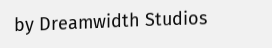by Dreamwidth Studios